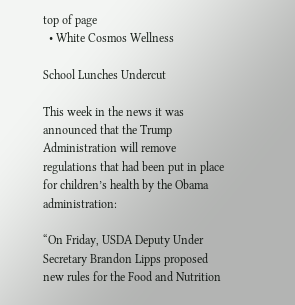top of page
  • White Cosmos Wellness

School Lunches Undercut

This week in the news it was announced that the Trump Administration will remove regulations that had been put in place for children’s health by the Obama administration:

“On Friday, USDA Deputy Under Secretary Brandon Lipps proposed new rules for the Food and Nutrition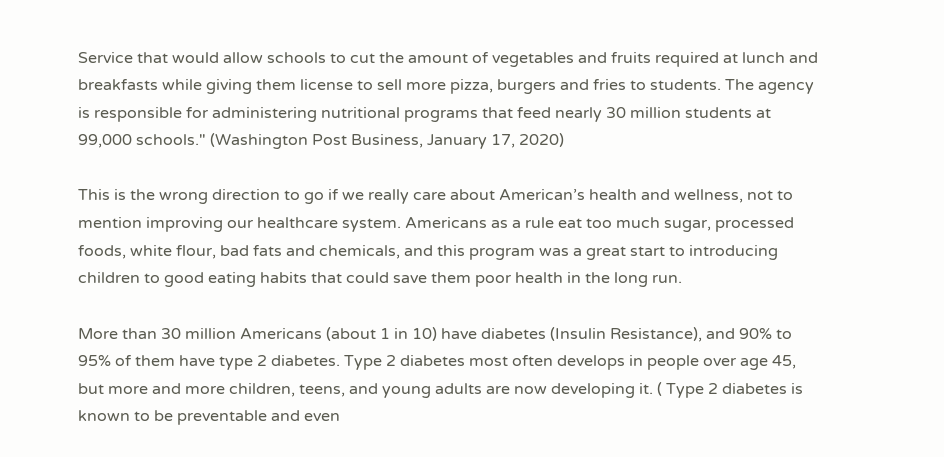Service that would allow schools to cut the amount of vegetables and fruits required at lunch and breakfasts while giving them license to sell more pizza, burgers and fries to students. The agency is responsible for administering nutritional programs that feed nearly 30 million students at 99,000 schools." (Washington Post Business, January 17, 2020)

This is the wrong direction to go if we really care about American’s health and wellness, not to mention improving our healthcare system. Americans as a rule eat too much sugar, processed foods, white flour, bad fats and chemicals, and this program was a great start to introducing children to good eating habits that could save them poor health in the long run.

More than 30 million Americans (about 1 in 10) have diabetes (Insulin Resistance), and 90% to 95% of them have type 2 diabetes. Type 2 diabetes most often develops in people over age 45, but more and more children, teens, and young adults are now developing it. ( Type 2 diabetes is known to be preventable and even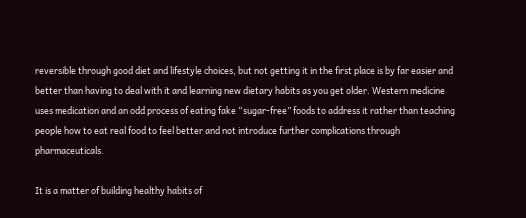reversible through good diet and lifestyle choices, but not getting it in the first place is by far easier and better than having to deal with it and learning new dietary habits as you get older. Western medicine uses medication and an odd process of eating fake “sugar-free” foods to address it rather than teaching people how to eat real food to feel better and not introduce further complications through pharmaceuticals.

It is a matter of building healthy habits of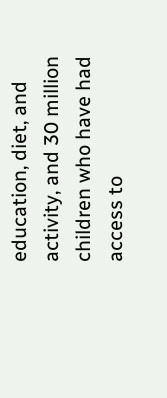education, diet, and activity, and 30 million children who have had access to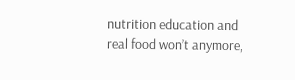nutrition education and real food won’t anymore,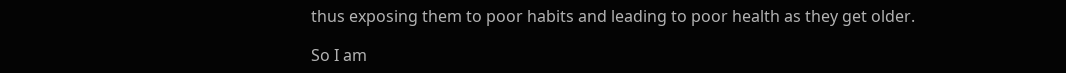thus exposing them to poor habits and leading to poor health as they get older.

So I am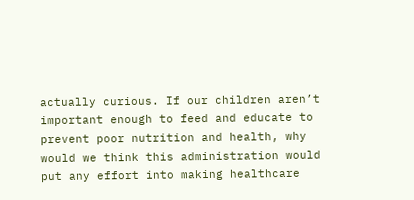actually curious. If our children aren’t important enough to feed and educate to prevent poor nutrition and health, why would we think this administration would put any effort into making healthcare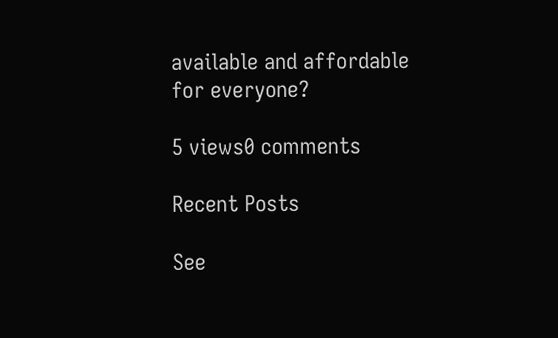available and affordable for everyone?

5 views0 comments

Recent Posts

See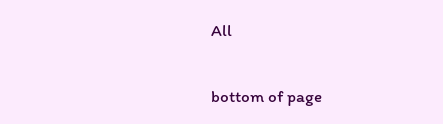All


bottom of page